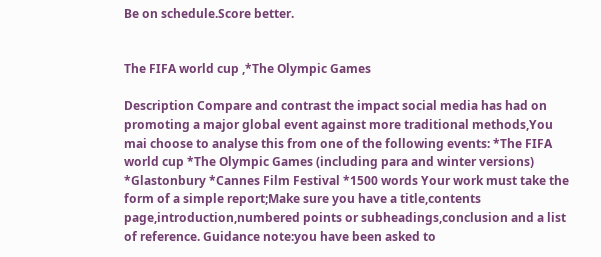Be on schedule.Score better.


The FIFA world cup ,*The Olympic Games

Description Compare and contrast the impact social media has had on promoting a major global event against more traditional methods,You mai choose to analyse this from one of the following events: *The FIFA world cup *The Olympic Games (including para and winter versions) *Glastonbury *Cannes Film Festival *1500 words Your work must take the form of a simple report;Make sure you have a title,contents page,introduction,numbered points or subheadings,conclusion and a list of reference. Guidance note:you have been asked to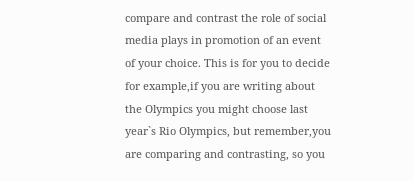compare and contrast the role of social media plays in promotion of an event of your choice. This is for you to decide for example,if you are writing about the Olympics you might choose last year`s Rio Olympics, but remember,you are comparing and contrasting, so you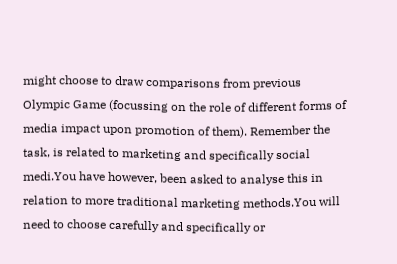might choose to draw comparisons from previous Olympic Game (focussing on the role of different forms of media impact upon promotion of them). Remember the task, is related to marketing and specifically social medi.You have however, been asked to analyse this in relation to more traditional marketing methods.You will need to choose carefully and specifically or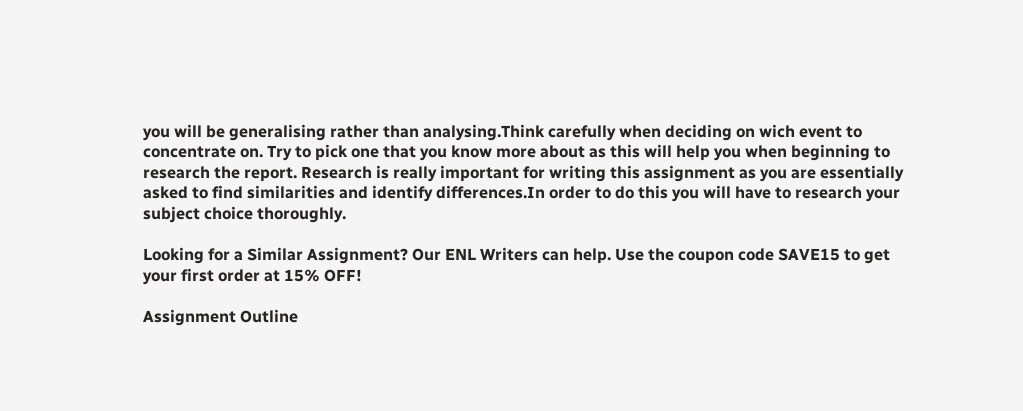you will be generalising rather than analysing.Think carefully when deciding on wich event to concentrate on. Try to pick one that you know more about as this will help you when beginning to research the report. Research is really important for writing this assignment as you are essentially asked to find similarities and identify differences.In order to do this you will have to research your subject choice thoroughly.

Looking for a Similar Assignment? Our ENL Writers can help. Use the coupon code SAVE15 to get your first order at 15% OFF!

Assignment Outline